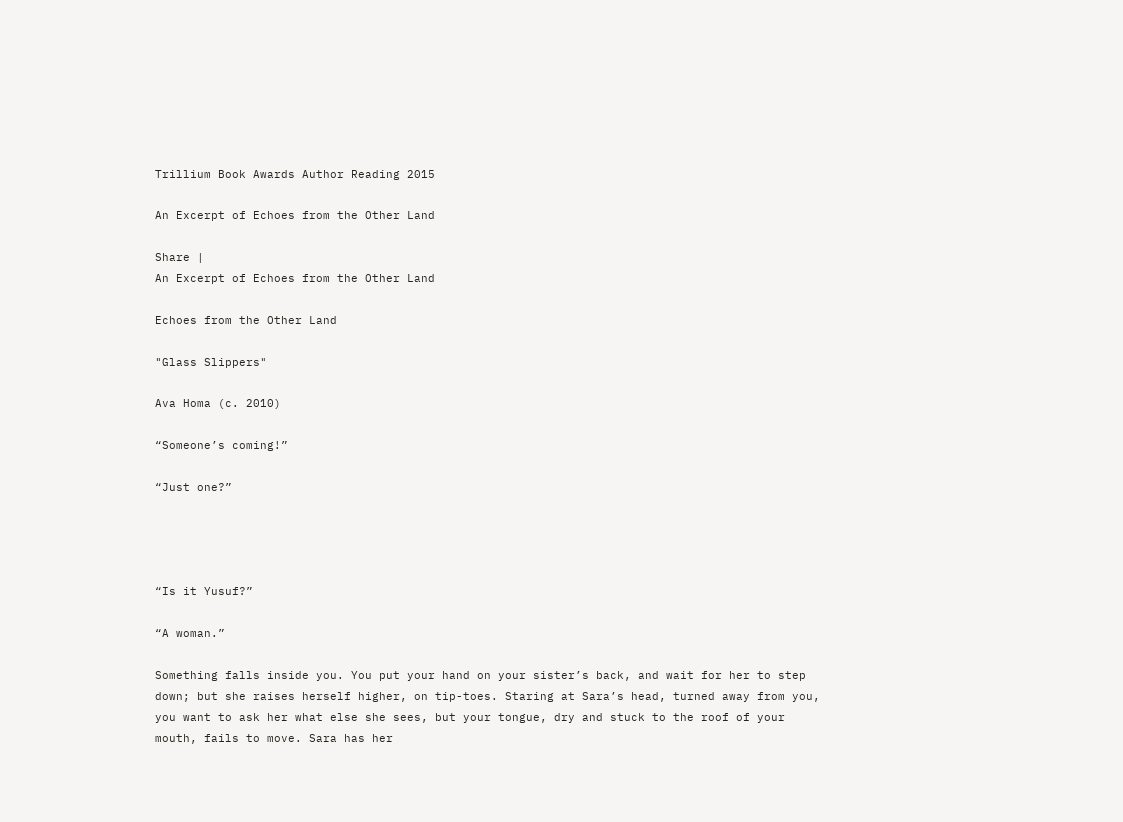Trillium Book Awards Author Reading 2015

An Excerpt of Echoes from the Other Land

Share |
An Excerpt of Echoes from the Other Land

Echoes from the Other Land

"Glass Slippers"

Ava Homa (c. 2010)

“Someone’s coming!”

“Just one?”




“Is it Yusuf?”

“A woman.”

Something falls inside you. You put your hand on your sister’s back, and wait for her to step down; but she raises herself higher, on tip-toes. Staring at Sara’s head, turned away from you, you want to ask her what else she sees, but your tongue, dry and stuck to the roof of your mouth, fails to move. Sara has her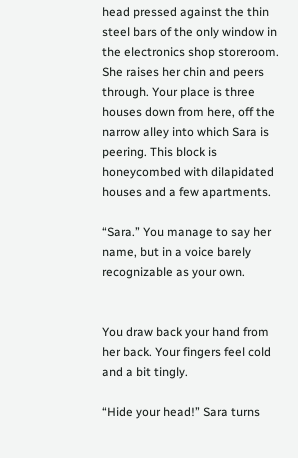head pressed against the thin steel bars of the only window in the electronics shop storeroom. She raises her chin and peers through. Your place is three houses down from here, off the narrow alley into which Sara is peering. This block is honeycombed with dilapidated houses and a few apartments.

“Sara.” You manage to say her name, but in a voice barely recognizable as your own.


You draw back your hand from her back. Your fingers feel cold and a bit tingly.

“Hide your head!” Sara turns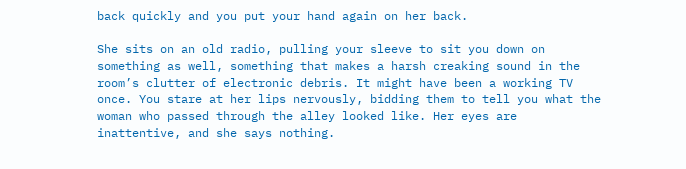back quickly and you put your hand again on her back.

She sits on an old radio, pulling your sleeve to sit you down on something as well, something that makes a harsh creaking sound in the room’s clutter of electronic debris. It might have been a working TV once. You stare at her lips nervously, bidding them to tell you what the woman who passed through the alley looked like. Her eyes are inattentive, and she says nothing.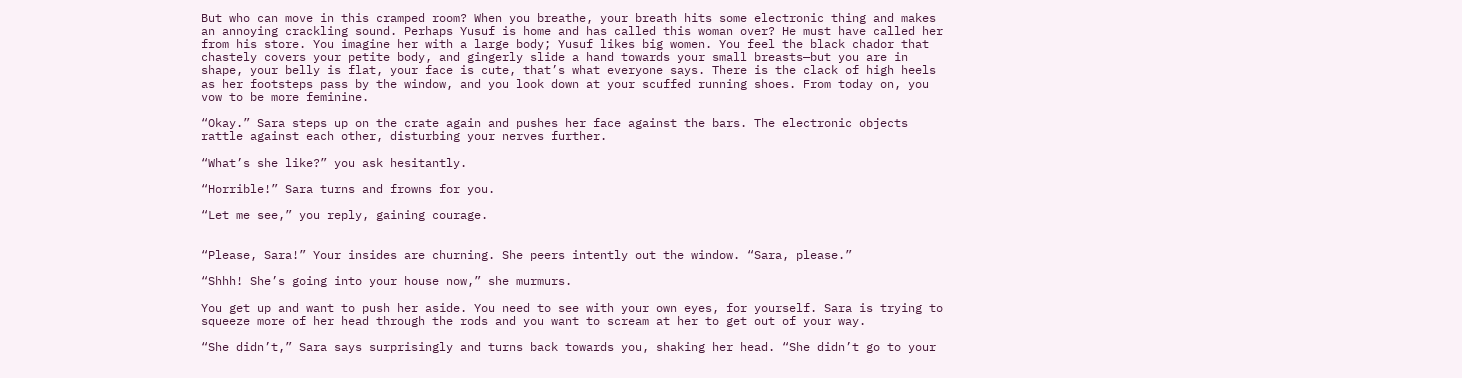But who can move in this cramped room? When you breathe, your breath hits some electronic thing and makes an annoying crackling sound. Perhaps Yusuf is home and has called this woman over? He must have called her from his store. You imagine her with a large body; Yusuf likes big women. You feel the black chador that chastely covers your petite body, and gingerly slide a hand towards your small breasts—but you are in shape, your belly is flat, your face is cute, that’s what everyone says. There is the clack of high heels as her footsteps pass by the window, and you look down at your scuffed running shoes. From today on, you vow to be more feminine.

“Okay.” Sara steps up on the crate again and pushes her face against the bars. The electronic objects rattle against each other, disturbing your nerves further.

“What’s she like?” you ask hesitantly.

“Horrible!” Sara turns and frowns for you.

“Let me see,” you reply, gaining courage.


“Please, Sara!” Your insides are churning. She peers intently out the window. “Sara, please.”

“Shhh! She’s going into your house now,” she murmurs.

You get up and want to push her aside. You need to see with your own eyes, for yourself. Sara is trying to squeeze more of her head through the rods and you want to scream at her to get out of your way.

“She didn’t,” Sara says surprisingly and turns back towards you, shaking her head. “She didn’t go to your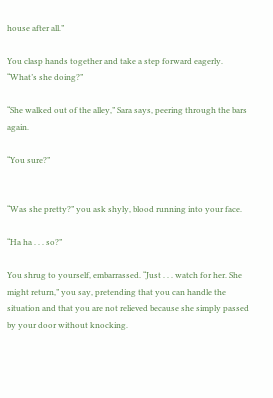house after all.”

You clasp hands together and take a step forward eagerly. “What’s she doing?”

“She walked out of the alley,” Sara says, peering through the bars again.

“You sure?”


“Was she pretty?” you ask shyly, blood running into your face.

“Ha ha . . . so?”

You shrug to yourself, embarrassed. “Just . . . watch for her. She might return,” you say, pretending that you can handle the situation and that you are not relieved because she simply passed by your door without knocking.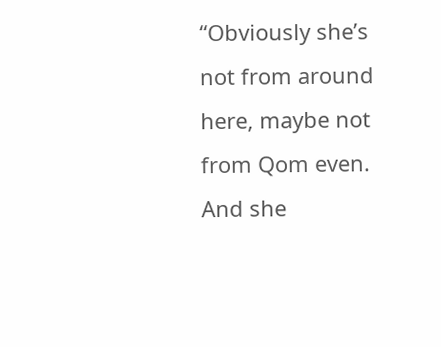“Obviously she’s not from around here, maybe not from Qom even. And she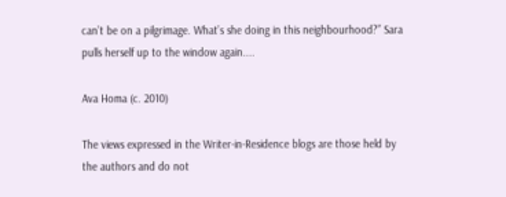can’t be on a pilgrimage. What’s she doing in this neighbourhood?” Sara pulls herself up to the window again....

Ava Homa (c. 2010)

The views expressed in the Writer-in-Residence blogs are those held by the authors and do not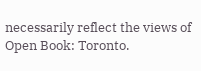necessarily reflect the views of Open Book: Toronto.